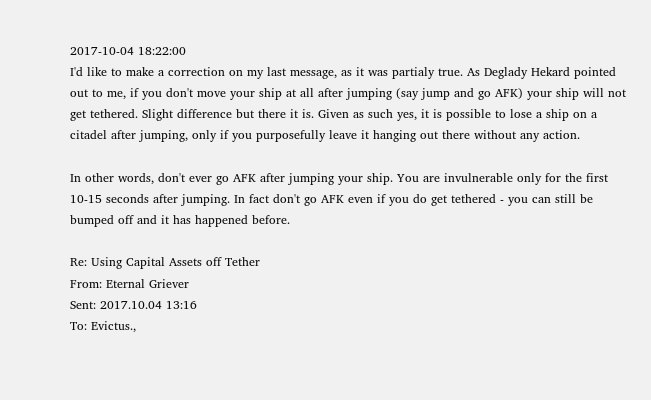2017-10-04 18:22:00
I'd like to make a correction on my last message, as it was partialy true. As Deglady Hekard pointed out to me, if you don't move your ship at all after jumping (say jump and go AFK) your ship will not get tethered. Slight difference but there it is. Given as such yes, it is possible to lose a ship on a citadel after jumping, only if you purposefully leave it hanging out there without any action.

In other words, don't ever go AFK after jumping your ship. You are invulnerable only for the first 10-15 seconds after jumping. In fact don't go AFK even if you do get tethered - you can still be bumped off and it has happened before.

Re: Using Capital Assets off Tether
From: Eternal Griever
Sent: 2017.10.04 13:16
To: Evictus.,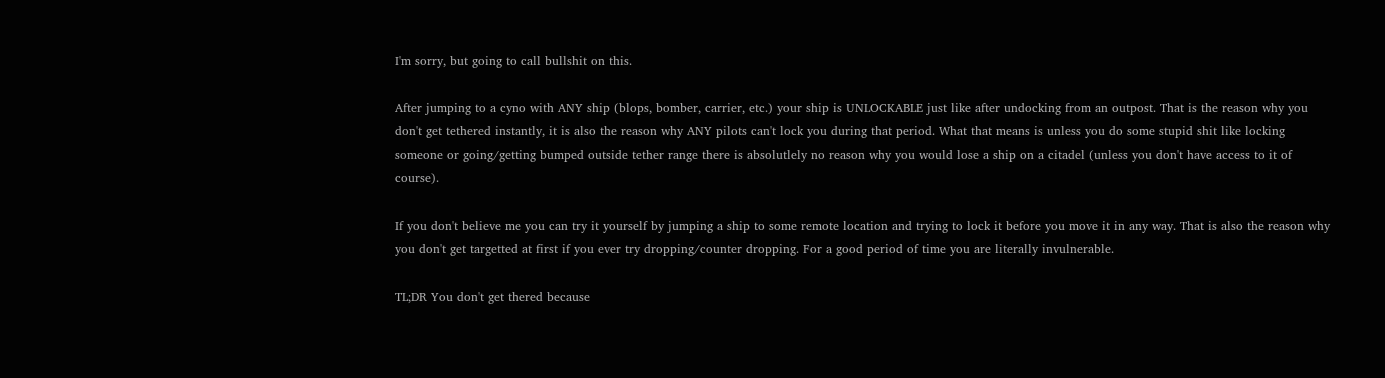I'm sorry, but going to call bullshit on this.

After jumping to a cyno with ANY ship (blops, bomber, carrier, etc.) your ship is UNLOCKABLE just like after undocking from an outpost. That is the reason why you don't get tethered instantly, it is also the reason why ANY pilots can't lock you during that period. What that means is unless you do some stupid shit like locking someone or going/getting bumped outside tether range there is absolutlely no reason why you would lose a ship on a citadel (unless you don't have access to it of course).

If you don't believe me you can try it yourself by jumping a ship to some remote location and trying to lock it before you move it in any way. That is also the reason why you don't get targetted at first if you ever try dropping/counter dropping. For a good period of time you are literally invulnerable.

TL;DR You don't get thered because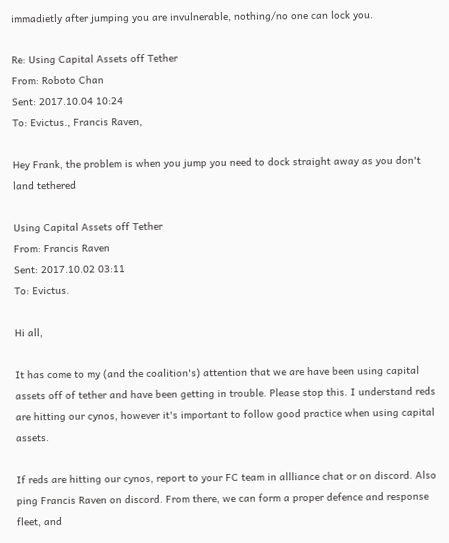immadietly after jumping you are invulnerable, nothing/no one can lock you.

Re: Using Capital Assets off Tether
From: Roboto Chan
Sent: 2017.10.04 10:24
To: Evictus., Francis Raven,

Hey Frank, the problem is when you jump you need to dock straight away as you don't land tethered

Using Capital Assets off Tether
From: Francis Raven
Sent: 2017.10.02 03:11
To: Evictus.

Hi all,

It has come to my (and the coalition's) attention that we are have been using capital assets off of tether and have been getting in trouble. Please stop this. I understand reds are hitting our cynos, however it's important to follow good practice when using capital assets.

If reds are hitting our cynos, report to your FC team in allliance chat or on discord. Also ping Francis Raven on discord. From there, we can form a proper defence and response fleet, and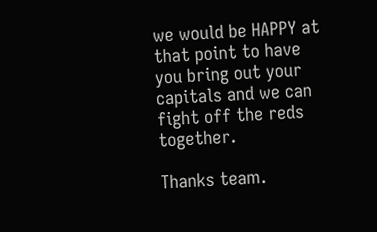we would be HAPPY at that point to have you bring out your capitals and we can fight off the reds together.

Thanks team.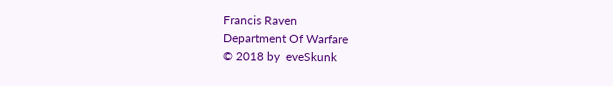Francis Raven
Department Of Warfare
© 2018 by  eveSkunk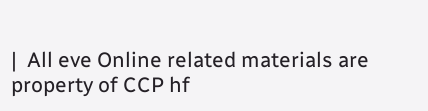|  All eve Online related materials are property of CCP hf